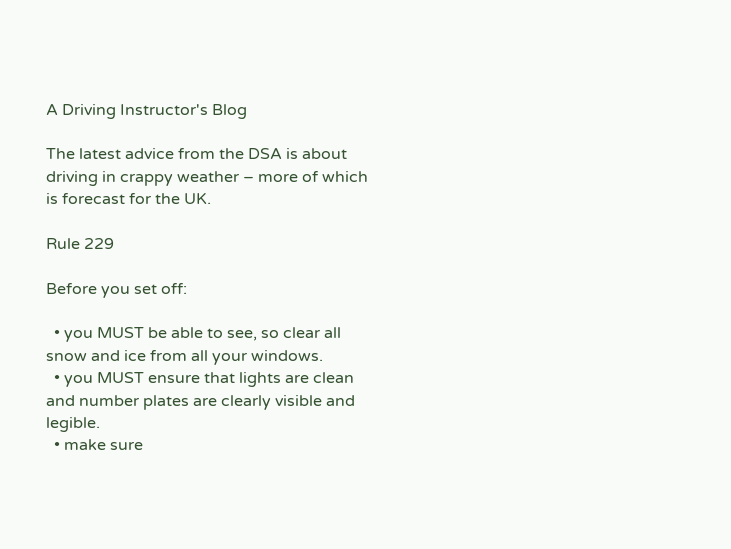A Driving Instructor's Blog

The latest advice from the DSA is about driving in crappy weather – more of which is forecast for the UK.

Rule 229

Before you set off:

  • you MUST be able to see, so clear all snow and ice from all your windows.
  • you MUST ensure that lights are clean and number plates are clearly visible and legible.
  • make sure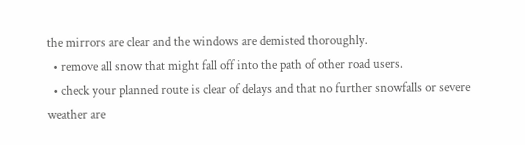the mirrors are clear and the windows are demisted thoroughly.
  • remove all snow that might fall off into the path of other road users.
  • check your planned route is clear of delays and that no further snowfalls or severe weather are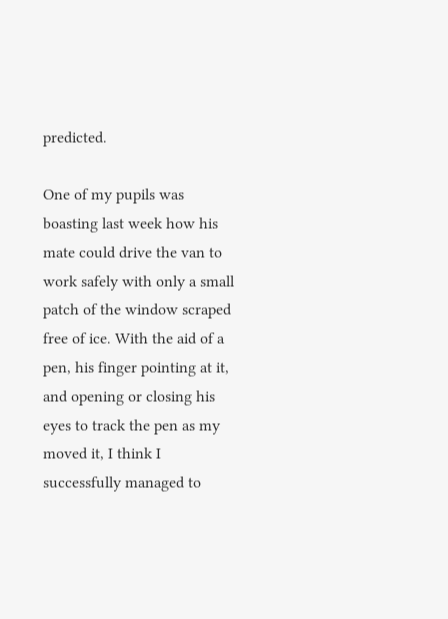predicted.

One of my pupils was boasting last week how his mate could drive the van to work safely with only a small patch of the window scraped free of ice. With the aid of a pen, his finger pointing at it, and opening or closing his eyes to track the pen as my moved it, I think I successfully managed to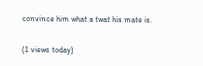convince him what a twat his mate is.

(1 views today)